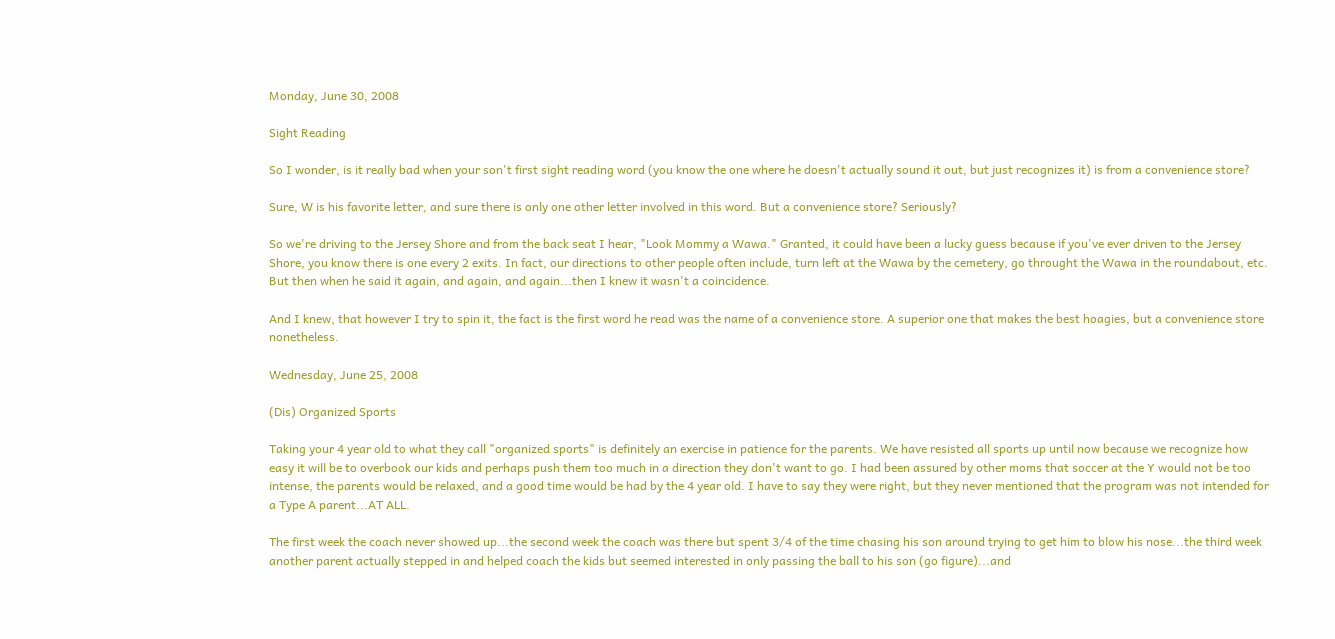Monday, June 30, 2008

Sight Reading

So I wonder, is it really bad when your son't first sight reading word (you know the one where he doesn't actually sound it out, but just recognizes it) is from a convenience store?

Sure, W is his favorite letter, and sure there is only one other letter involved in this word. But a convenience store? Seriously?

So we're driving to the Jersey Shore and from the back seat I hear, "Look Mommy a Wawa." Granted, it could have been a lucky guess because if you've ever driven to the Jersey Shore, you know there is one every 2 exits. In fact, our directions to other people often include, turn left at the Wawa by the cemetery, go throught the Wawa in the roundabout, etc. But then when he said it again, and again, and again...then I knew it wasn't a coincidence.

And I knew, that however I try to spin it, the fact is the first word he read was the name of a convenience store. A superior one that makes the best hoagies, but a convenience store nonetheless.

Wednesday, June 25, 2008

(Dis) Organized Sports

Taking your 4 year old to what they call "organized sports" is definitely an exercise in patience for the parents. We have resisted all sports up until now because we recognize how easy it will be to overbook our kids and perhaps push them too much in a direction they don't want to go. I had been assured by other moms that soccer at the Y would not be too intense, the parents would be relaxed, and a good time would be had by the 4 year old. I have to say they were right, but they never mentioned that the program was not intended for a Type A parent...AT ALL.

The first week the coach never showed up...the second week the coach was there but spent 3/4 of the time chasing his son around trying to get him to blow his nose...the third week another parent actually stepped in and helped coach the kids but seemed interested in only passing the ball to his son (go figure)...and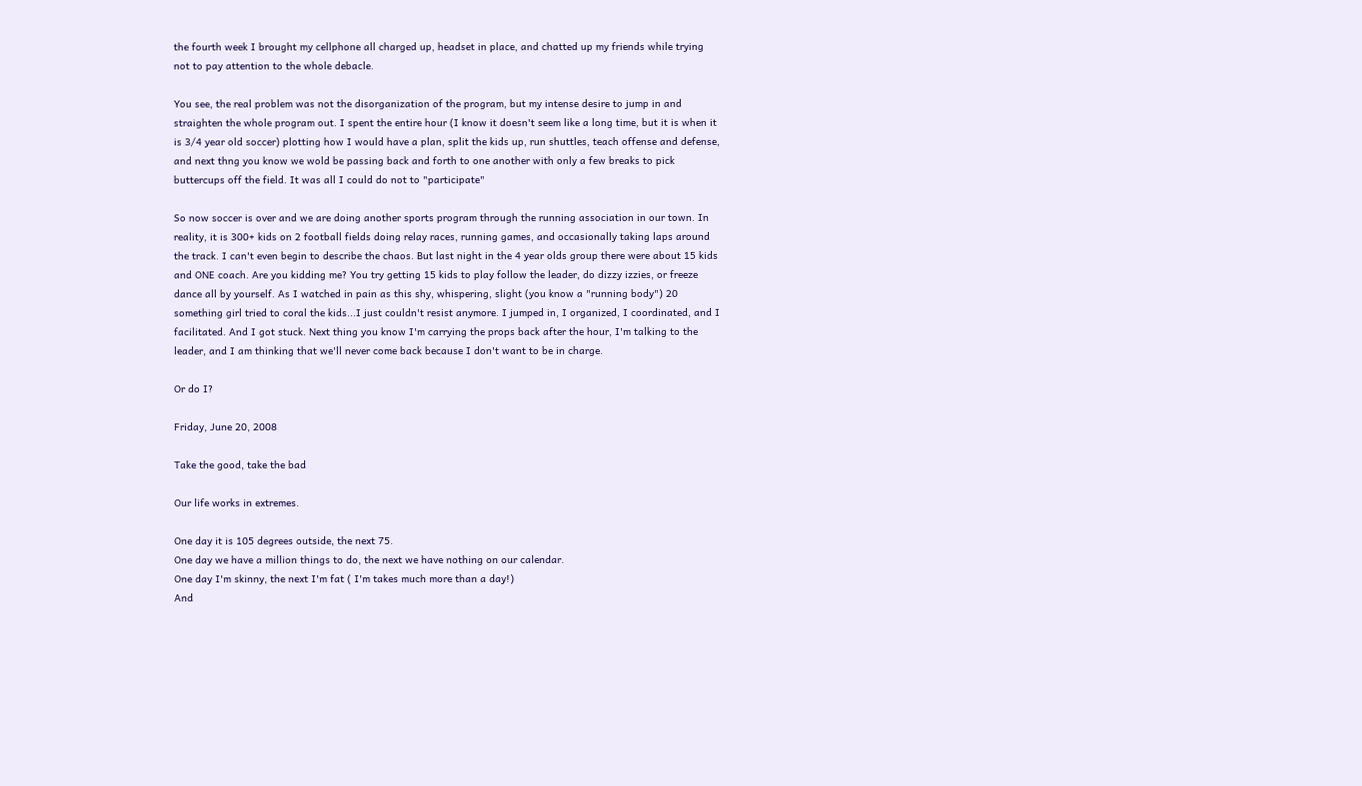the fourth week I brought my cellphone all charged up, headset in place, and chatted up my friends while trying not to pay attention to the whole debacle.

You see, the real problem was not the disorganization of the program, but my intense desire to jump in and straighten the whole program out. I spent the entire hour (I know it doesn't seem like a long time, but it is when it is 3/4 year old soccer) plotting how I would have a plan, split the kids up, run shuttles, teach offense and defense, and next thng you know we wold be passing back and forth to one another with only a few breaks to pick buttercups off the field. It was all I could do not to "participate"

So now soccer is over and we are doing another sports program through the running association in our town. In reality, it is 300+ kids on 2 football fields doing relay races, running games, and occasionally taking laps around the track. I can't even begin to describe the chaos. But last night in the 4 year olds group there were about 15 kids and ONE coach. Are you kidding me? You try getting 15 kids to play follow the leader, do dizzy izzies, or freeze dance all by yourself. As I watched in pain as this shy, whispering, slight (you know a "running body") 20 something girl tried to coral the kids...I just couldn't resist anymore. I jumped in, I organized, I coordinated, and I facilitated. And I got stuck. Next thing you know I'm carrying the props back after the hour, I'm talking to the leader, and I am thinking that we'll never come back because I don't want to be in charge.

Or do I?

Friday, June 20, 2008

Take the good, take the bad

Our life works in extremes.

One day it is 105 degrees outside, the next 75.
One day we have a million things to do, the next we have nothing on our calendar.
One day I'm skinny, the next I'm fat ( I'm takes much more than a day!)
And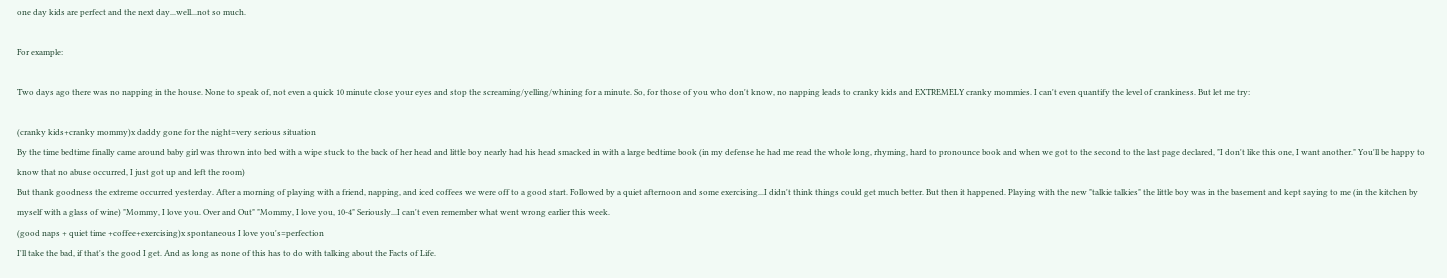one day kids are perfect and the next day...well...not so much.

For example:

Two days ago there was no napping in the house. None to speak of, not even a quick 10 minute close your eyes and stop the screaming/yelling/whining for a minute. So, for those of you who don't know, no napping leads to cranky kids and EXTREMELY cranky mommies. I can't even quantify the level of crankiness. But let me try:

(cranky kids+cranky mommy)x daddy gone for the night=very serious situation
By the time bedtime finally came around baby girl was thrown into bed with a wipe stuck to the back of her head and little boy nearly had his head smacked in with a large bedtime book (in my defense he had me read the whole long, rhyming, hard to pronounce book and when we got to the second to the last page declared, "I don't like this one, I want another." You'll be happy to know that no abuse occurred, I just got up and left the room)
But thank goodness the extreme occurred yesterday. After a morning of playing with a friend, napping, and iced coffees we were off to a good start. Followed by a quiet afternoon and some exercising...I didn't think things could get much better. But then it happened. Playing with the new "talkie talkies" the little boy was in the basement and kept saying to me (in the kitchen by myself with a glass of wine) "Mommy, I love you. Over and Out" "Mommy, I love you, 10-4" Seriously...I can't even remember what went wrong earlier this week.
(good naps + quiet time +coffee+exercising)x spontaneous I love you's=perfection
I'll take the bad, if that's the good I get. And as long as none of this has to do with talking about the Facts of Life.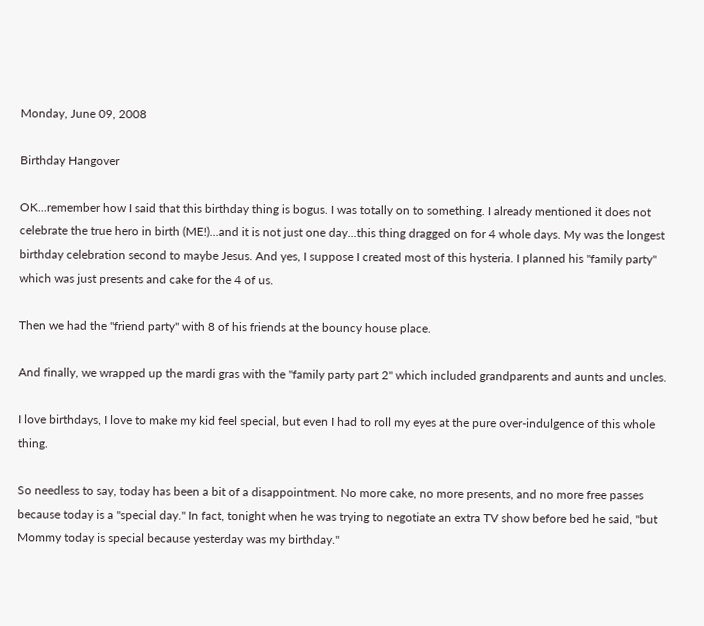Monday, June 09, 2008

Birthday Hangover

OK...remember how I said that this birthday thing is bogus. I was totally on to something. I already mentioned it does not celebrate the true hero in birth (ME!)...and it is not just one day...this thing dragged on for 4 whole days. My was the longest birthday celebration second to maybe Jesus. And yes, I suppose I created most of this hysteria. I planned his "family party" which was just presents and cake for the 4 of us.

Then we had the "friend party" with 8 of his friends at the bouncy house place.

And finally, we wrapped up the mardi gras with the "family party part 2" which included grandparents and aunts and uncles.

I love birthdays, I love to make my kid feel special, but even I had to roll my eyes at the pure over-indulgence of this whole thing.

So needless to say, today has been a bit of a disappointment. No more cake, no more presents, and no more free passes because today is a "special day." In fact, tonight when he was trying to negotiate an extra TV show before bed he said, "but Mommy today is special because yesterday was my birthday."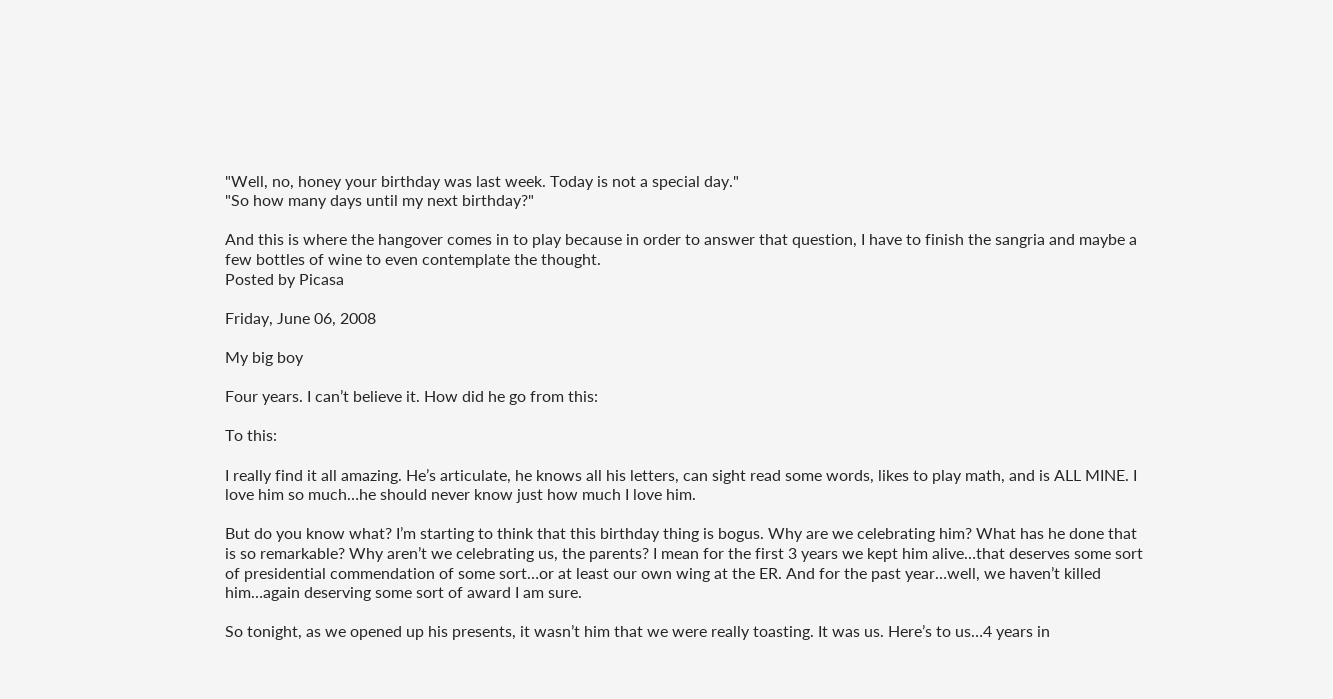"Well, no, honey your birthday was last week. Today is not a special day."
"So how many days until my next birthday?"

And this is where the hangover comes in to play because in order to answer that question, I have to finish the sangria and maybe a few bottles of wine to even contemplate the thought.
Posted by Picasa

Friday, June 06, 2008

My big boy

Four years. I can’t believe it. How did he go from this:

To this:

I really find it all amazing. He’s articulate, he knows all his letters, can sight read some words, likes to play math, and is ALL MINE. I love him so much…he should never know just how much I love him.

But do you know what? I’m starting to think that this birthday thing is bogus. Why are we celebrating him? What has he done that is so remarkable? Why aren’t we celebrating us, the parents? I mean for the first 3 years we kept him alive…that deserves some sort of presidential commendation of some sort…or at least our own wing at the ER. And for the past year…well, we haven’t killed him…again deserving some sort of award I am sure.

So tonight, as we opened up his presents, it wasn’t him that we were really toasting. It was us. Here’s to us…4 years in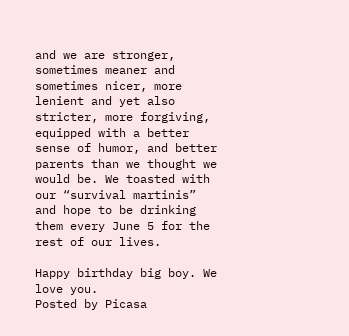and we are stronger, sometimes meaner and sometimes nicer, more lenient and yet also stricter, more forgiving, equipped with a better sense of humor, and better parents than we thought we would be. We toasted with our “survival martinis” and hope to be drinking them every June 5 for the rest of our lives.

Happy birthday big boy. We love you.
Posted by Picasa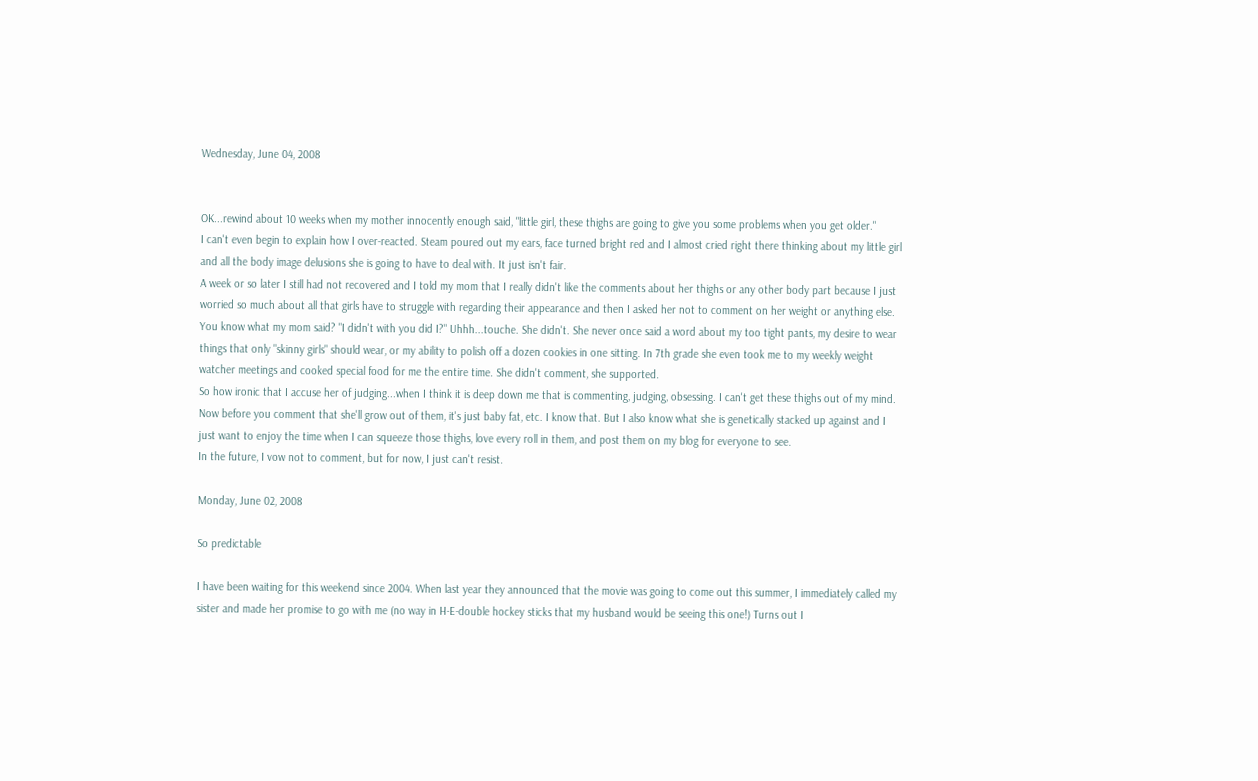Wednesday, June 04, 2008


OK...rewind about 10 weeks when my mother innocently enough said, "little girl, these thighs are going to give you some problems when you get older."
I can't even begin to explain how I over-reacted. Steam poured out my ears, face turned bright red and I almost cried right there thinking about my little girl and all the body image delusions she is going to have to deal with. It just isn't fair.
A week or so later I still had not recovered and I told my mom that I really didn't like the comments about her thighs or any other body part because I just worried so much about all that girls have to struggle with regarding their appearance and then I asked her not to comment on her weight or anything else.
You know what my mom said? "I didn't with you did I?" Uhhh...touche. She didn't. She never once said a word about my too tight pants, my desire to wear things that only "skinny girls" should wear, or my ability to polish off a dozen cookies in one sitting. In 7th grade she even took me to my weekly weight watcher meetings and cooked special food for me the entire time. She didn't comment, she supported.
So how ironic that I accuse her of judging...when I think it is deep down me that is commenting, judging, obsessing. I can't get these thighs out of my mind.
Now before you comment that she'll grow out of them, it's just baby fat, etc. I know that. But I also know what she is genetically stacked up against and I just want to enjoy the time when I can squeeze those thighs, love every roll in them, and post them on my blog for everyone to see.
In the future, I vow not to comment, but for now, I just can't resist.

Monday, June 02, 2008

So predictable

I have been waiting for this weekend since 2004. When last year they announced that the movie was going to come out this summer, I immediately called my sister and made her promise to go with me (no way in H-E-double hockey sticks that my husband would be seeing this one!) Turns out I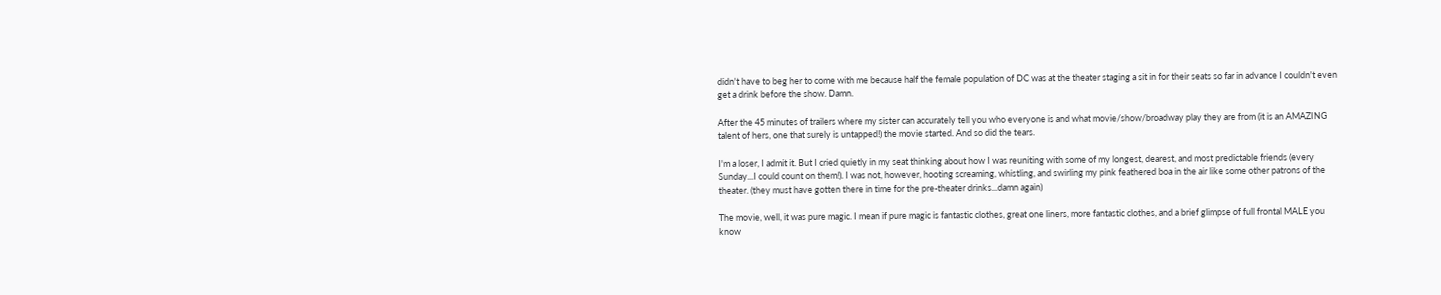didn't have to beg her to come with me because half the female population of DC was at the theater staging a sit in for their seats so far in advance I couldn't even get a drink before the show. Damn.

After the 45 minutes of trailers where my sister can accurately tell you who everyone is and what movie/show/broadway play they are from (it is an AMAZING talent of hers, one that surely is untapped!) the movie started. And so did the tears.

I'm a loser, I admit it. But I cried quietly in my seat thinking about how I was reuniting with some of my longest, dearest, and most predictable friends (every Sunday...I could count on them!). I was not, however, hooting screaming, whistling, and swirling my pink feathered boa in the air like some other patrons of the theater. (they must have gotten there in time for the pre-theater drinks...damn again)

The movie, well, it was pure magic. I mean if pure magic is fantastic clothes, great one liners, more fantastic clothes, and a brief glimpse of full frontal MALE you know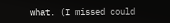what. (I missed could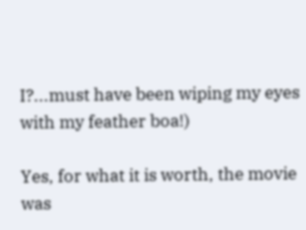I?...must have been wiping my eyes with my feather boa!)

Yes, for what it is worth, the movie was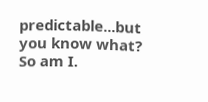predictable...but you know what? So am I.